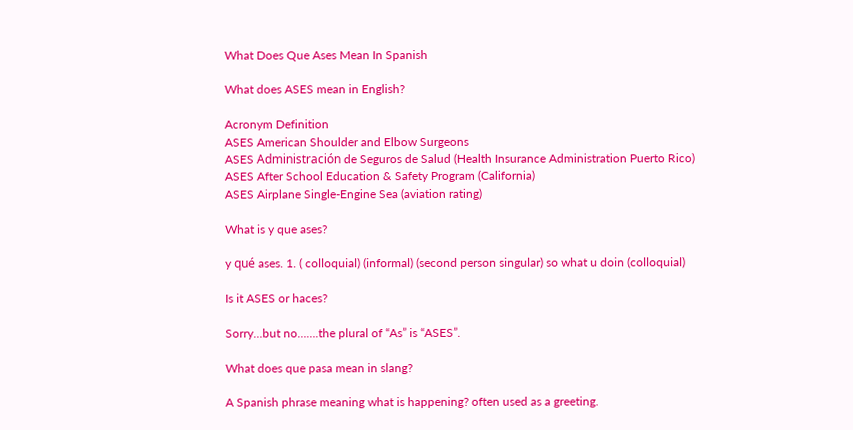What Does Que Ases Mean In Spanish

What does ASES mean in English?

Acronym Definition
ASES American Shoulder and Elbow Surgeons
ASES Administración de Seguros de Salud (Health Insurance Administration Puerto Rico)
ASES After School Education & Safety Program (California)
ASES Airplane Single-Engine Sea (aviation rating)

What is y que ases?

y qué ases. 1. ( colloquial) (informal) (second person singular) so what u doin (colloquial)

Is it ASES or haces?

Sorry…but no…….the plural of “As” is “ASES”.

What does que pasa mean in slang?

A Spanish phrase meaning what is happening? often used as a greeting.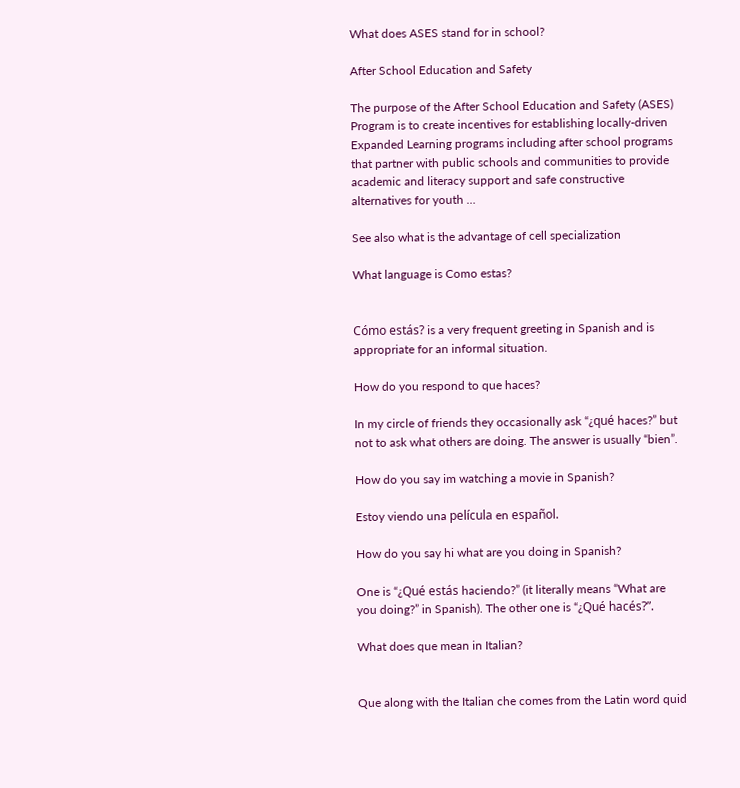What does ASES stand for in school?

After School Education and Safety

The purpose of the After School Education and Safety (ASES) Program is to create incentives for establishing locally-driven Expanded Learning programs including after school programs that partner with public schools and communities to provide academic and literacy support and safe constructive alternatives for youth …

See also what is the advantage of cell specialization

What language is Como estas?


Cómo estás? is a very frequent greeting in Spanish and is appropriate for an informal situation.

How do you respond to que haces?

In my circle of friends they occasionally ask “¿qué haces?” but not to ask what others are doing. The answer is usually “bien”.

How do you say im watching a movie in Spanish?

Estoy viendo una película en español.

How do you say hi what are you doing in Spanish?

One is “¿Qué estás haciendo?” (it literally means “What are you doing?” in Spanish). The other one is “¿Qué hacés?”.

What does que mean in Italian?


Que along with the Italian che comes from the Latin word quid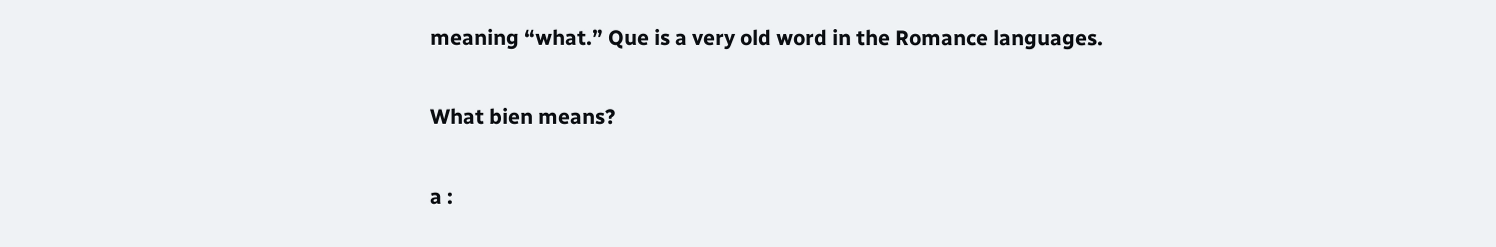meaning “what.” Que is a very old word in the Romance languages.

What bien means?

a :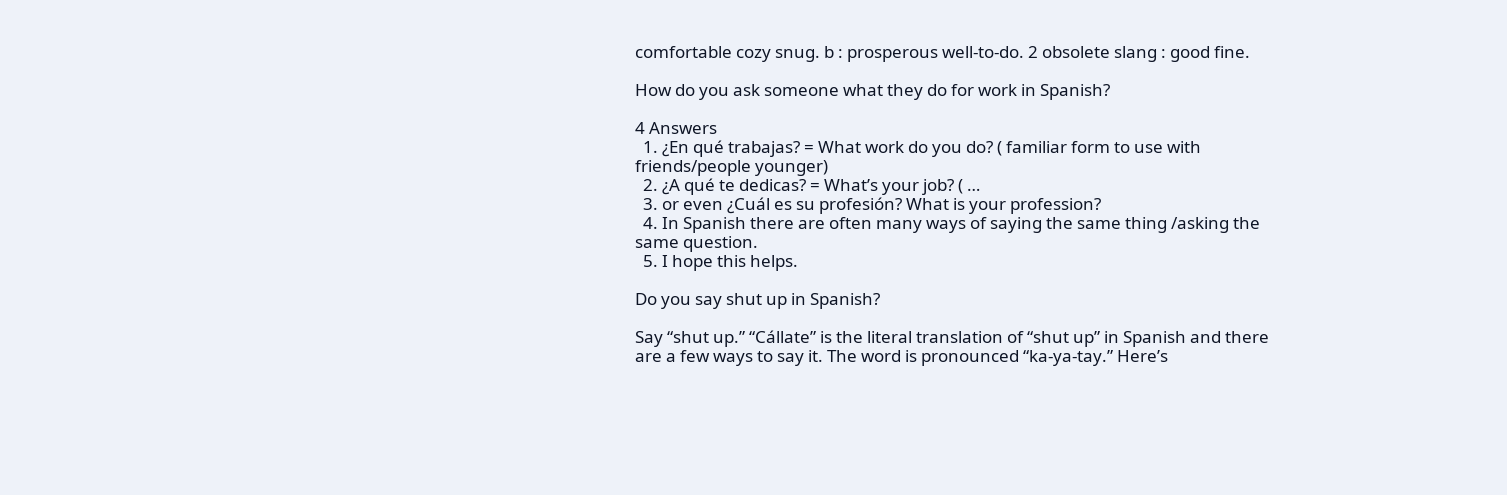comfortable cozy snug. b : prosperous well-to-do. 2 obsolete slang : good fine.

How do you ask someone what they do for work in Spanish?

4 Answers
  1. ¿En qué trabajas? = What work do you do? ( familiar form to use with friends/people younger)
  2. ¿A qué te dedicas? = What’s your job? ( …
  3. or even ¿Cuál es su profesión? What is your profession?
  4. In Spanish there are often many ways of saying the same thing /asking the same question.
  5. I hope this helps.

Do you say shut up in Spanish?

Say “shut up.” “Cállate” is the literal translation of “shut up” in Spanish and there are a few ways to say it. The word is pronounced “ka-ya-tay.” Here’s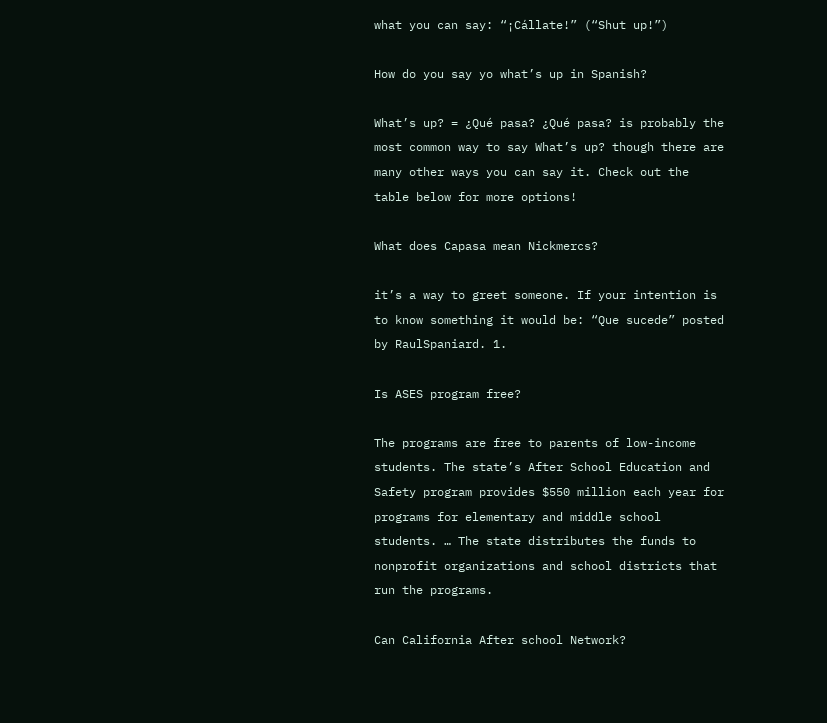what you can say: “¡Cállate!” (“Shut up!”)

How do you say yo what’s up in Spanish?

What’s up? = ¿Qué pasa? ¿Qué pasa? is probably the most common way to say What’s up? though there are many other ways you can say it. Check out the table below for more options!

What does Capasa mean Nickmercs?

it’s a way to greet someone. If your intention is to know something it would be: “Que sucede” posted by RaulSpaniard. 1.

Is ASES program free?

The programs are free to parents of low-income students. The state’s After School Education and Safety program provides $550 million each year for programs for elementary and middle school students. … The state distributes the funds to nonprofit organizations and school districts that run the programs.

Can California After school Network?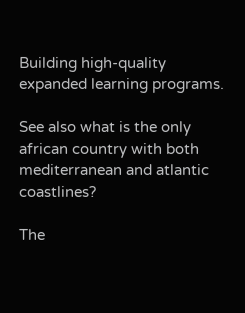Building high-quality expanded learning programs.

See also what is the only african country with both mediterranean and atlantic coastlines?

The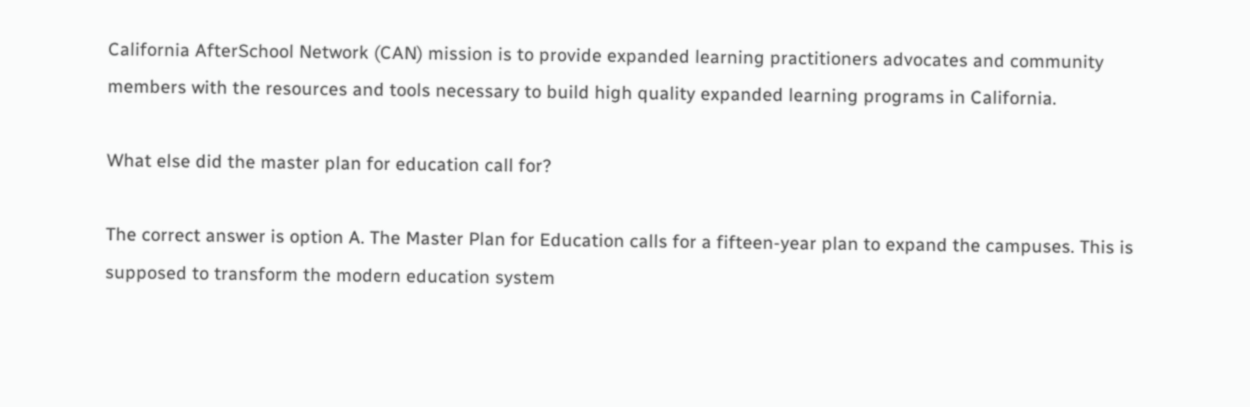California AfterSchool Network (CAN) mission is to provide expanded learning practitioners advocates and community members with the resources and tools necessary to build high quality expanded learning programs in California.

What else did the master plan for education call for?

The correct answer is option A. The Master Plan for Education calls for a fifteen-year plan to expand the campuses. This is supposed to transform the modern education system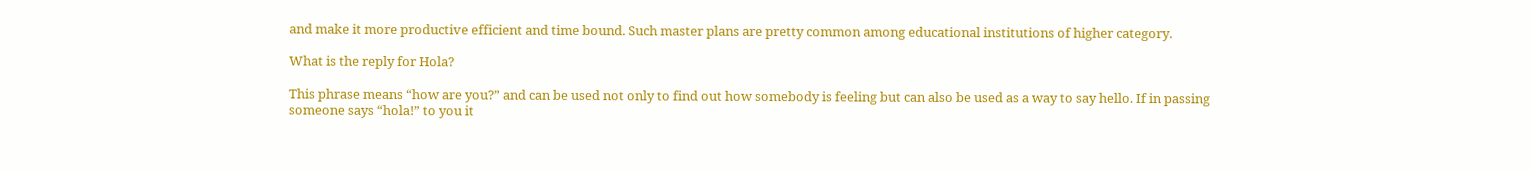and make it more productive efficient and time bound. Such master plans are pretty common among educational institutions of higher category.

What is the reply for Hola?

This phrase means “how are you?” and can be used not only to find out how somebody is feeling but can also be used as a way to say hello. If in passing someone says “hola!” to you it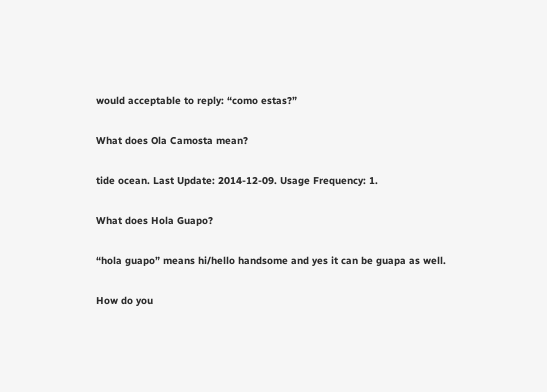would acceptable to reply: “como estas?”

What does Ola Camosta mean?

tide ocean. Last Update: 2014-12-09. Usage Frequency: 1.

What does Hola Guapo?

“hola guapo” means hi/hello handsome and yes it can be guapa as well.

How do you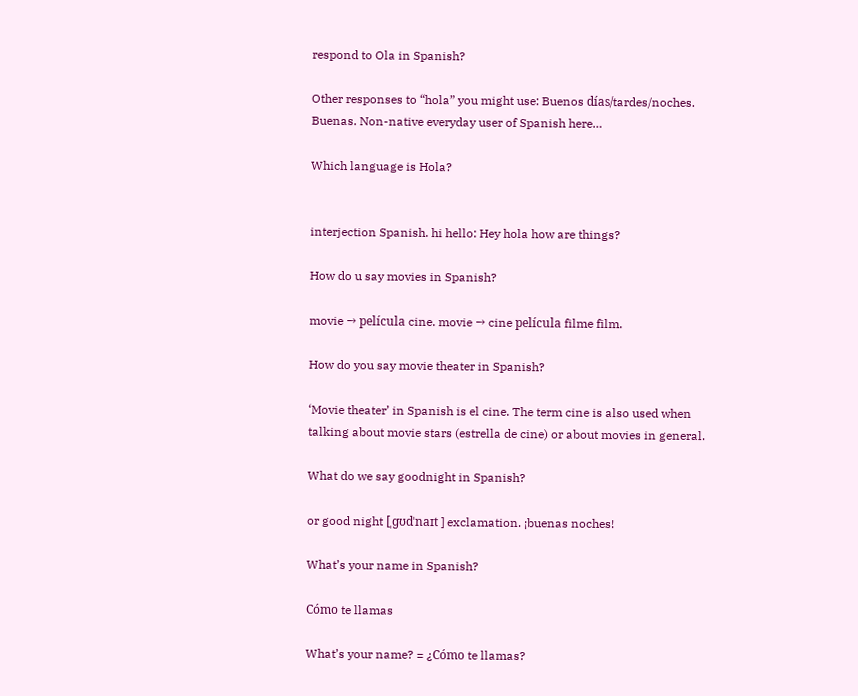respond to Ola in Spanish?

Other responses to “hola” you might use: Buenos días/tardes/noches. Buenas. Non-native everyday user of Spanish here…

Which language is Hola?


interjection Spanish. hi hello: Hey hola how are things?

How do u say movies in Spanish?

movie → película cine. movie → cine película filme film.

How do you say movie theater in Spanish?

‘Movie theater’ in Spanish is el cine. The term cine is also used when talking about movie stars (estrella de cine) or about movies in general.

What do we say goodnight in Spanish?

or good night [ˌɡʊdˈnaɪt ] exclamation. ¡buenas noches!

What’s your name in Spanish?

Cómo te llamas

What’s your name? = ¿Cómo te llamas?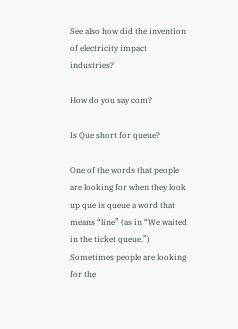See also how did the invention of electricity impact industries?

How do you say com?

Is Que short for queue?

One of the words that people are looking for when they look up que is queue a word that means “line” (as in “We waited in the ticket queue.”) Sometimes people are looking for the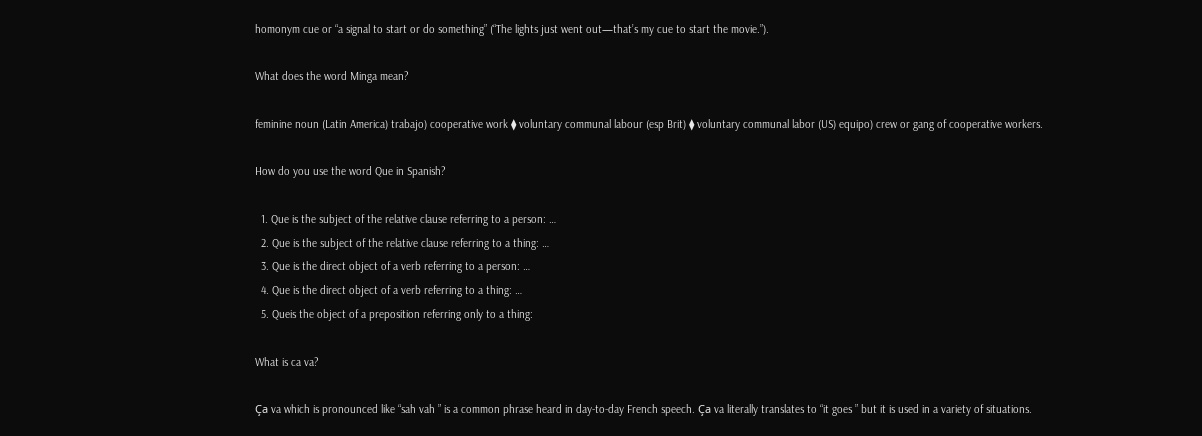homonym cue or “a signal to start or do something” (“The lights just went out—that’s my cue to start the movie.”).

What does the word Minga mean?

feminine noun (Latin America) trabajo) cooperative work ⧫ voluntary communal labour (esp Brit) ⧫ voluntary communal labor (US) equipo) crew or gang of cooperative workers.

How do you use the word Que in Spanish?

  1. Que is the subject of the relative clause referring to a person: …
  2. Que is the subject of the relative clause referring to a thing: …
  3. Que is the direct object of a verb referring to a person: …
  4. Que is the direct object of a verb referring to a thing: …
  5. Queis the object of a preposition referring only to a thing:

What is ca va?

Ça va which is pronounced like “sah vah ” is a common phrase heard in day-to-day French speech. Ça va literally translates to “it goes ” but it is used in a variety of situations.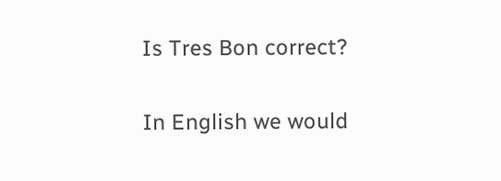Is Tres Bon correct?

In English we would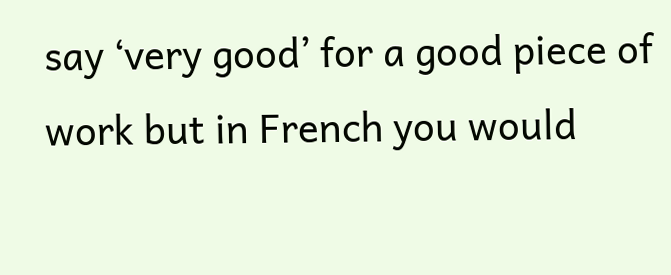say ‘very good’ for a good piece of work but in French you would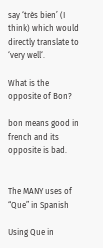say ‘très bien’ (I think) which would directly translate to ‘very well‘.

What is the opposite of Bon?

bon means good in french and its opposite is bad.


The MANY uses of “Que” in Spanish

Using Que in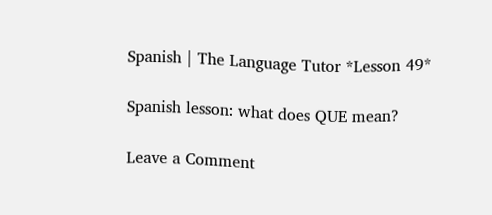Spanish | The Language Tutor *Lesson 49*

Spanish lesson: what does QUE mean?

Leave a Comment